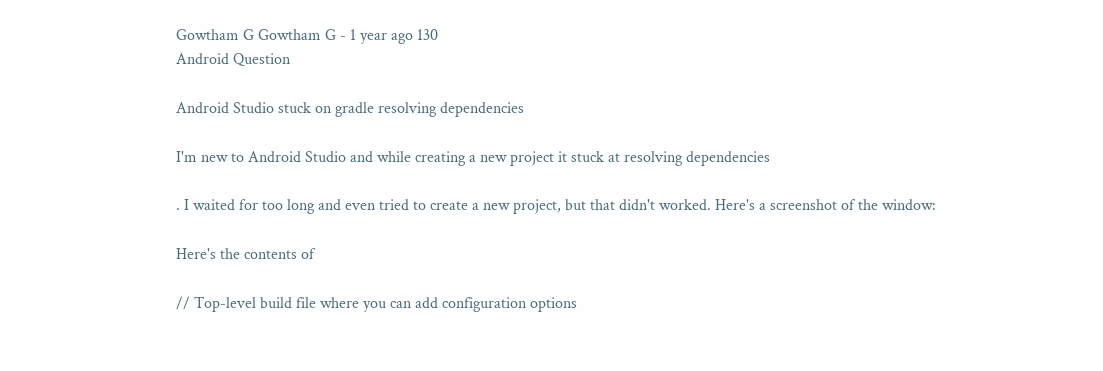Gowtham G Gowtham G - 1 year ago 130
Android Question

Android Studio stuck on gradle resolving dependencies

I'm new to Android Studio and while creating a new project it stuck at resolving dependencies

. I waited for too long and even tried to create a new project, but that didn't worked. Here's a screenshot of the window:

Here's the contents of

// Top-level build file where you can add configuration options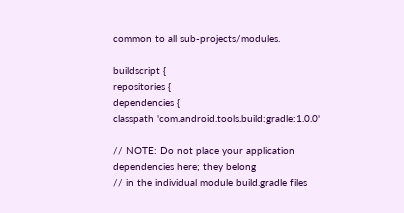common to all sub-projects/modules.

buildscript {
repositories {
dependencies {
classpath 'com.android.tools.build:gradle:1.0.0'

// NOTE: Do not place your application dependencies here; they belong
// in the individual module build.gradle files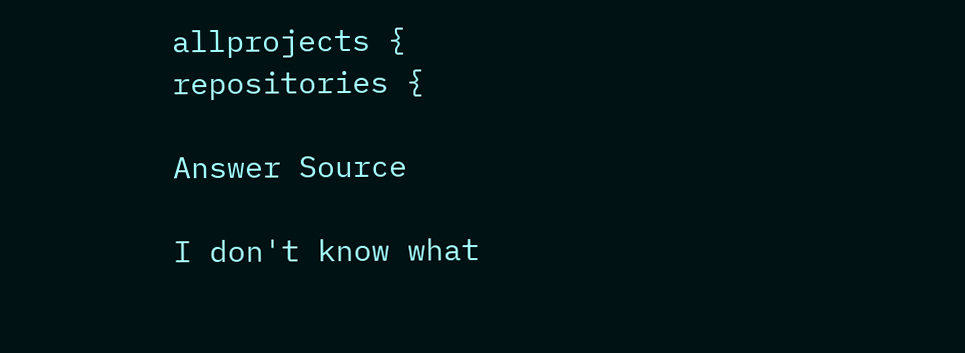allprojects {
repositories {

Answer Source

I don't know what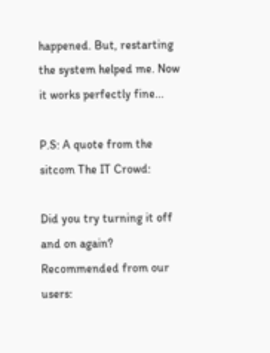happened. But, restarting the system helped me. Now it works perfectly fine...

P.S: A quote from the sitcom The IT Crowd:

Did you try turning it off and on again?
Recommended from our users: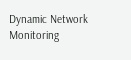Dynamic Network Monitoring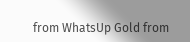from WhatsUp Gold from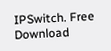IPSwitch. Free Download